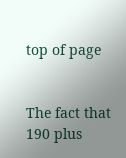top of page


The fact that 190 plus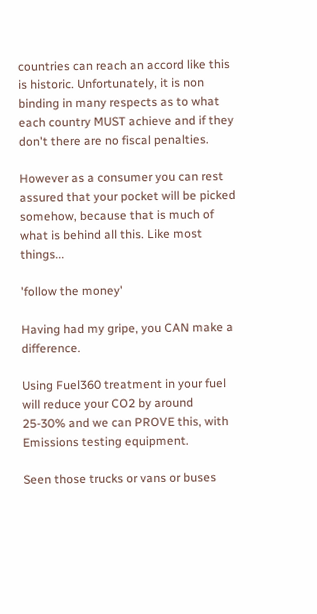countries can reach an accord like this is historic. Unfortunately, it is non binding in many respects as to what each country MUST achieve and if they don't there are no fiscal penalties.

However as a consumer you can rest assured that your pocket will be picked somehow, because that is much of what is behind all this. Like most things...

'follow the money'

Having had my gripe, you CAN make a difference.

Using Fuel360 treatment in your fuel will reduce your CO2 by around 25-30% and we can PROVE this, with Emissions testing equipment.

Seen those trucks or vans or buses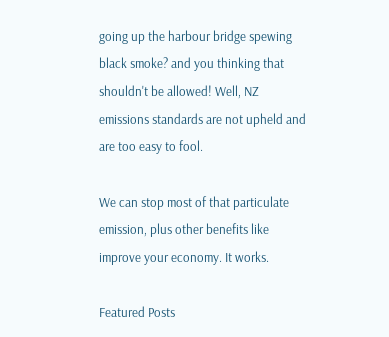going up the harbour bridge spewing black smoke? and you thinking that shouldn't be allowed! Well, NZ emissions standards are not upheld and are too easy to fool.

We can stop most of that particulate emission, plus other benefits like improve your economy. It works.

Featured Posts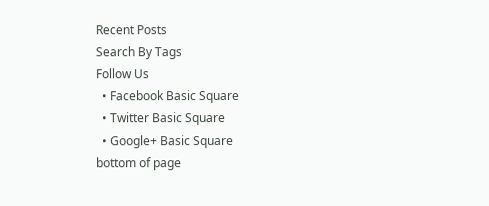Recent Posts
Search By Tags
Follow Us
  • Facebook Basic Square
  • Twitter Basic Square
  • Google+ Basic Square
bottom of page